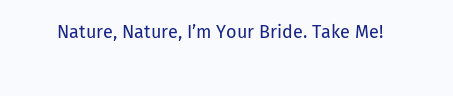Nature, Nature, I’m Your Bride. Take Me!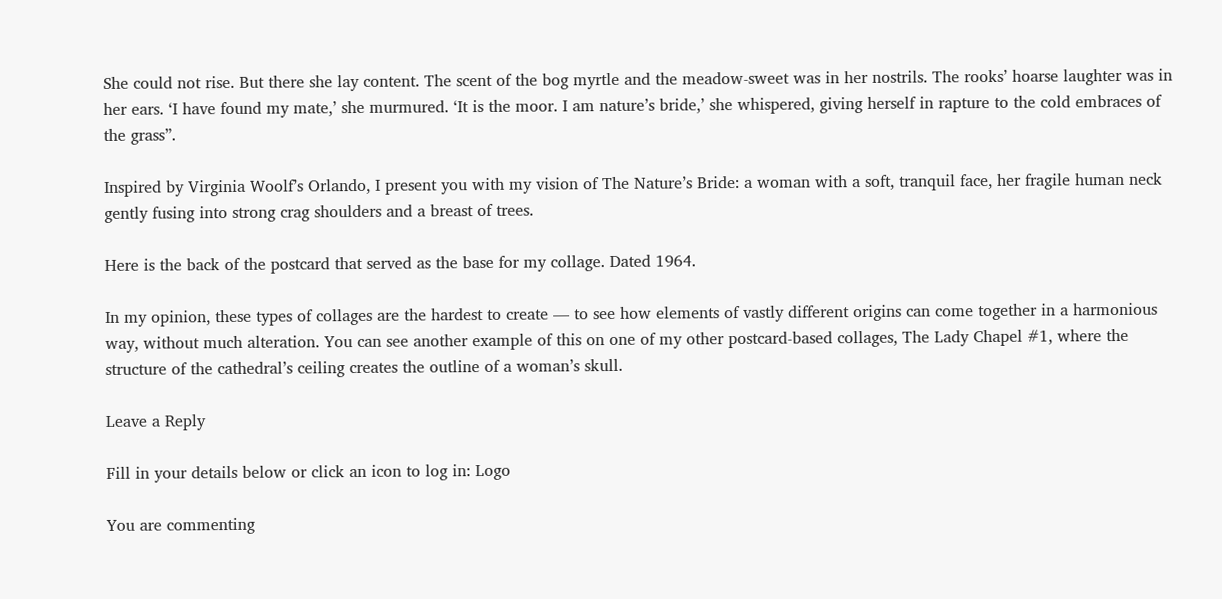She could not rise. But there she lay content. The scent of the bog myrtle and the meadow-sweet was in her nostrils. The rooks’ hoarse laughter was in her ears. ‘I have found my mate,’ she murmured. ‘It is the moor. I am nature’s bride,’ she whispered, giving herself in rapture to the cold embraces of the grass”.

Inspired by Virginia Woolf’s Orlando, I present you with my vision of The Nature’s Bride: a woman with a soft, tranquil face, her fragile human neck gently fusing into strong crag shoulders and a breast of trees.

Here is the back of the postcard that served as the base for my collage. Dated 1964.

In my opinion, these types of collages are the hardest to create — to see how elements of vastly different origins can come together in a harmonious way, without much alteration. You can see another example of this on one of my other postcard-based collages, The Lady Chapel #1, where the structure of the cathedral’s ceiling creates the outline of a woman’s skull.

Leave a Reply

Fill in your details below or click an icon to log in: Logo

You are commenting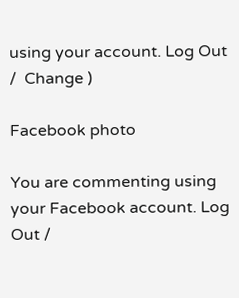using your account. Log Out /  Change )

Facebook photo

You are commenting using your Facebook account. Log Out /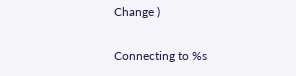Change )

Connecting to %s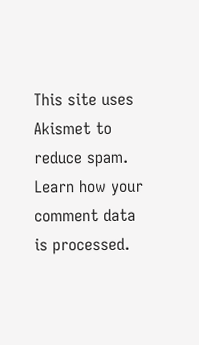This site uses Akismet to reduce spam. Learn how your comment data is processed.